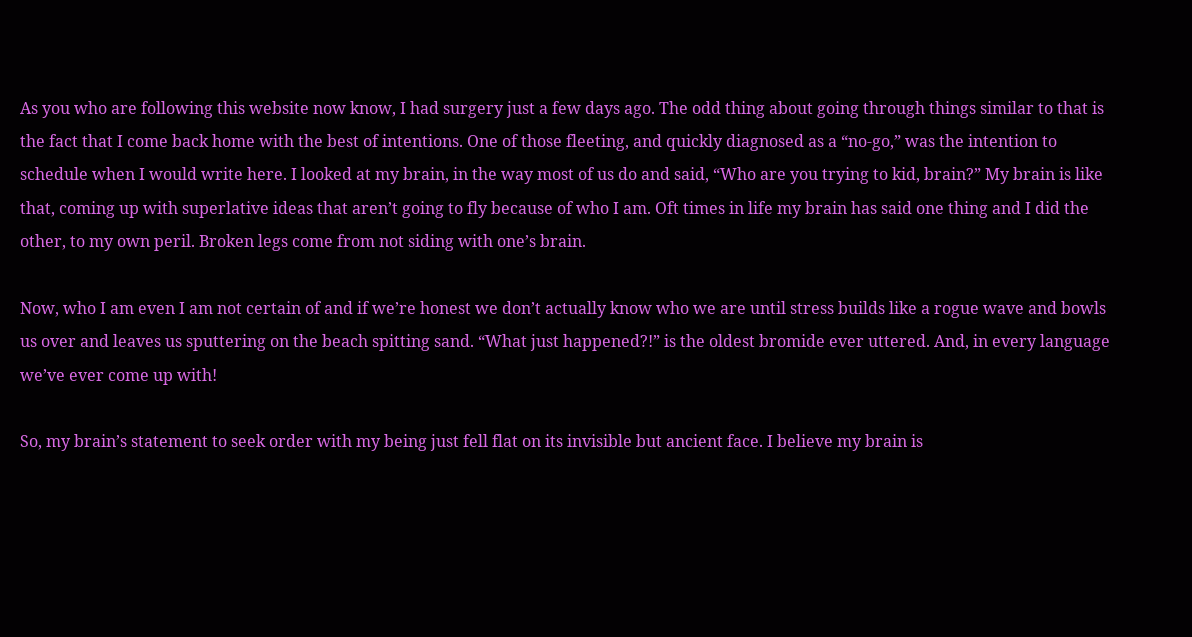As you who are following this website now know, I had surgery just a few days ago. The odd thing about going through things similar to that is the fact that I come back home with the best of intentions. One of those fleeting, and quickly diagnosed as a “no-go,” was the intention to schedule when I would write here. I looked at my brain, in the way most of us do and said, “Who are you trying to kid, brain?” My brain is like that, coming up with superlative ideas that aren’t going to fly because of who I am. Oft times in life my brain has said one thing and I did the other, to my own peril. Broken legs come from not siding with one’s brain.

Now, who I am even I am not certain of and if we’re honest we don’t actually know who we are until stress builds like a rogue wave and bowls us over and leaves us sputtering on the beach spitting sand. “What just happened?!” is the oldest bromide ever uttered. And, in every language we’ve ever come up with!

So, my brain’s statement to seek order with my being just fell flat on its invisible but ancient face. I believe my brain is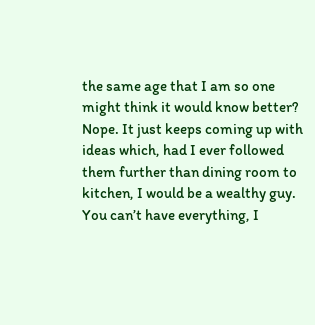the same age that I am so one might think it would know better? Nope. It just keeps coming up with ideas which, had I ever followed them further than dining room to kitchen, I would be a wealthy guy. You can’t have everything, I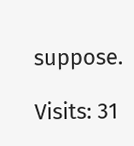suppose.

Visits: 31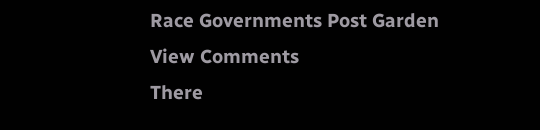Race Governments Post Garden
View Comments
There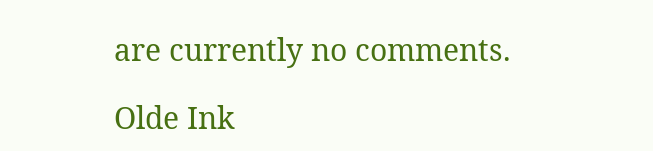are currently no comments.

Olde Ink